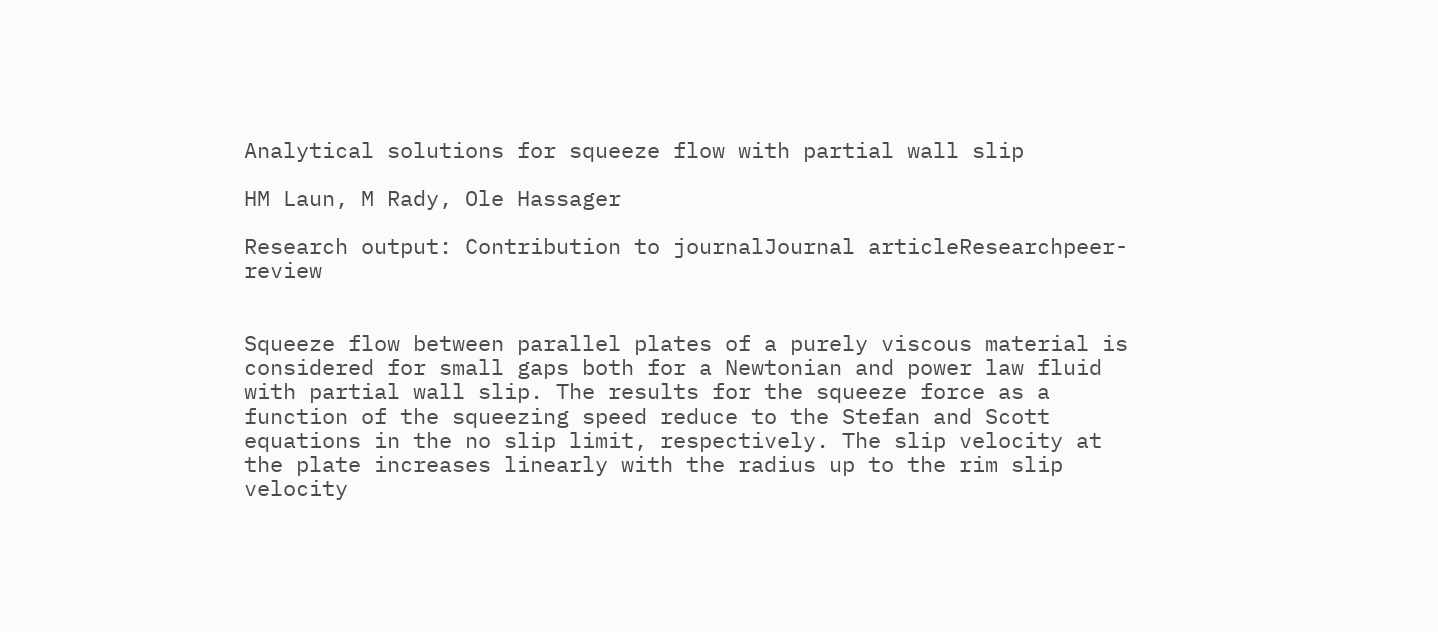Analytical solutions for squeeze flow with partial wall slip

HM Laun, M Rady, Ole Hassager

Research output: Contribution to journalJournal articleResearchpeer-review


Squeeze flow between parallel plates of a purely viscous material is considered for small gaps both for a Newtonian and power law fluid with partial wall slip. The results for the squeeze force as a function of the squeezing speed reduce to the Stefan and Scott equations in the no slip limit, respectively. The slip velocity at the plate increases linearly with the radius up to the rim slip velocity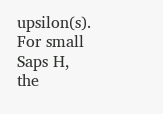upsilon(s). For small Saps H, the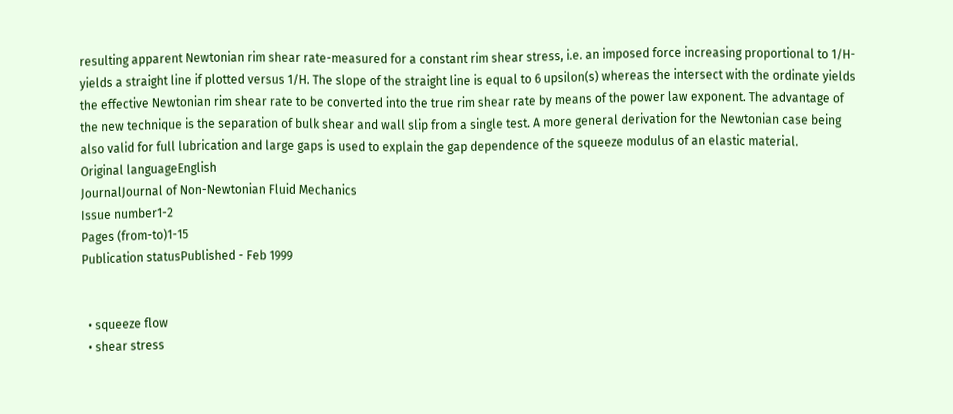resulting apparent Newtonian rim shear rate-measured for a constant rim shear stress, i.e. an imposed force increasing proportional to 1/H-yields a straight line if plotted versus 1/H. The slope of the straight line is equal to 6 upsilon(s) whereas the intersect with the ordinate yields the effective Newtonian rim shear rate to be converted into the true rim shear rate by means of the power law exponent. The advantage of the new technique is the separation of bulk shear and wall slip from a single test. A more general derivation for the Newtonian case being also valid for full lubrication and large gaps is used to explain the gap dependence of the squeeze modulus of an elastic material.
Original languageEnglish
JournalJournal of Non-Newtonian Fluid Mechanics
Issue number1-2
Pages (from-to)1-15
Publication statusPublished - Feb 1999


  • squeeze flow
  • shear stress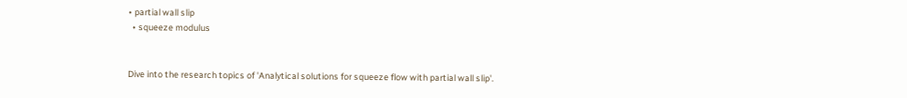• partial wall slip
  • squeeze modulus


Dive into the research topics of 'Analytical solutions for squeeze flow with partial wall slip'.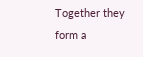Together they form a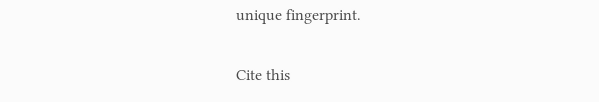unique fingerprint.

Cite this